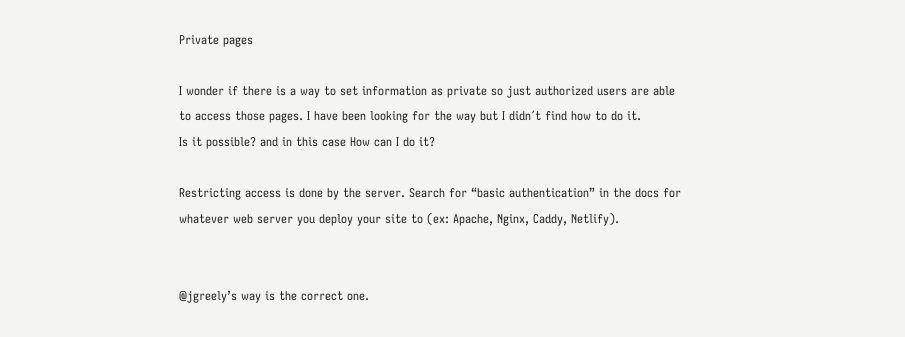Private pages

I wonder if there is a way to set information as private so just authorized users are able to access those pages. I have been looking for the way but I didn´t find how to do it.
Is it possible? and in this case How can I do it?

Restricting access is done by the server. Search for “basic authentication” in the docs for whatever web server you deploy your site to (ex: Apache, Nginx, Caddy, Netlify).


@jgreely’s way is the correct one.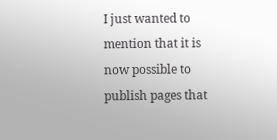I just wanted to mention that it is now possible to publish pages that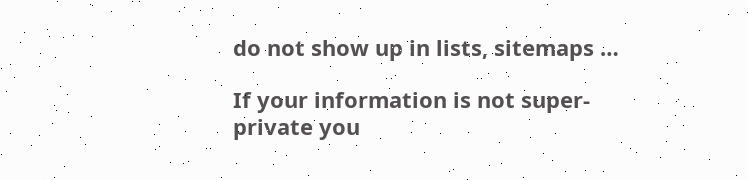do not show up in lists, sitemaps …

If your information is not super-private you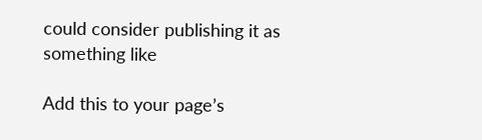could consider publishing it as something like

Add this to your page’s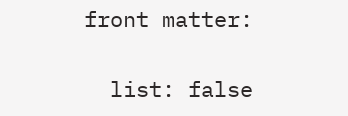front matter:

  list: false